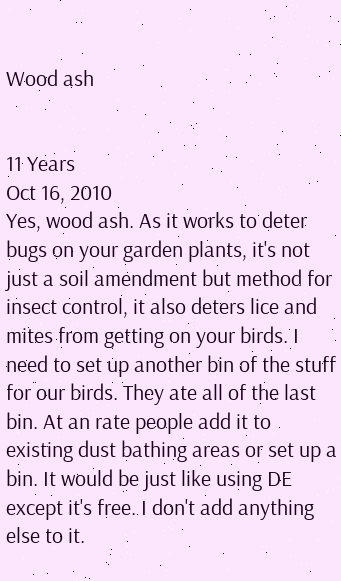Wood ash


11 Years
Oct 16, 2010
Yes, wood ash. As it works to deter bugs on your garden plants, it's not just a soil amendment but method for insect control, it also deters lice and mites from getting on your birds. I need to set up another bin of the stuff for our birds. They ate all of the last bin. At an rate people add it to existing dust bathing areas or set up a bin. It would be just like using DE except it's free. I don't add anything else to it.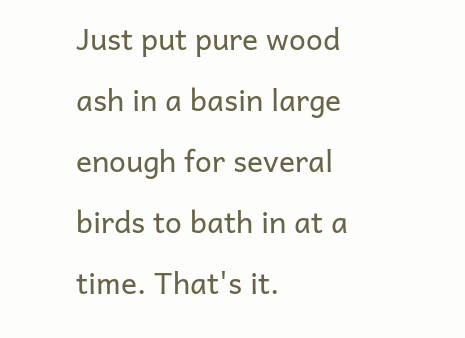Just put pure wood ash in a basin large enough for several birds to bath in at a time. That's it.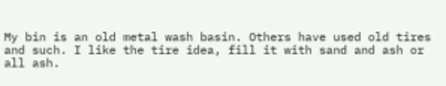My bin is an old metal wash basin. Others have used old tires and such. I like the tire idea, fill it with sand and ash or all ash.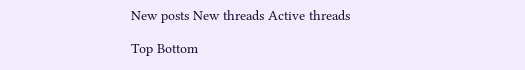New posts New threads Active threads

Top Bottom